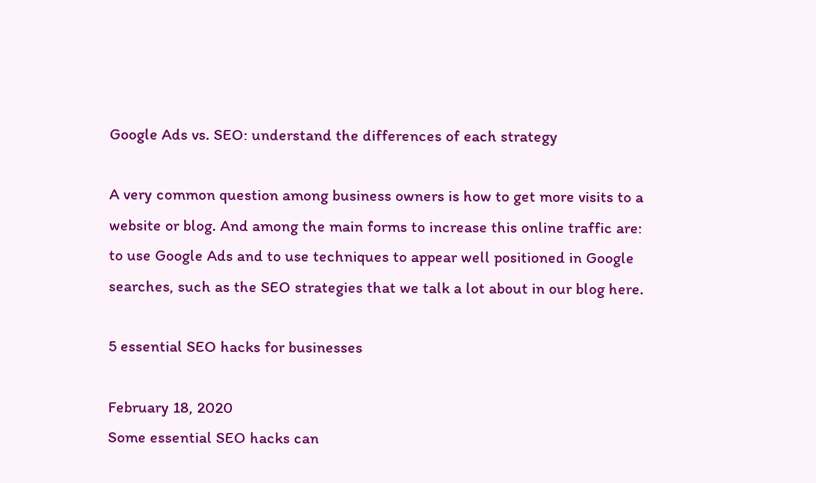Google Ads vs. SEO: understand the differences of each strategy

A very common question among business owners is how to get more visits to a website or blog. And among the main forms to increase this online traffic are: to use Google Ads and to use techniques to appear well positioned in Google searches, such as the SEO strategies that we talk a lot about in our blog here.

5 essential SEO hacks for businesses

February 18, 2020
Some essential SEO hacks can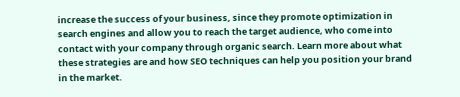increase the success of your business, since they promote optimization in search engines and allow you to reach the target audience, who come into contact with your company through organic search. Learn more about what these strategies are and how SEO techniques can help you position your brand in the market.